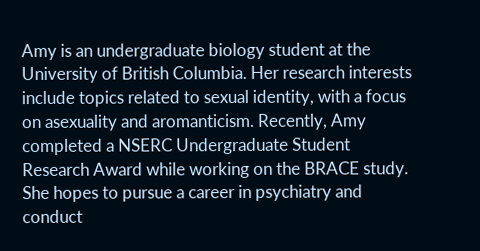Amy is an undergraduate biology student at the University of British Columbia. Her research interests include topics related to sexual identity, with a focus on asexuality and aromanticism. Recently, Amy completed a NSERC Undergraduate Student Research Award while working on the BRACE study. She hopes to pursue a career in psychiatry and conduct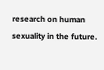research on human sexuality in the future.